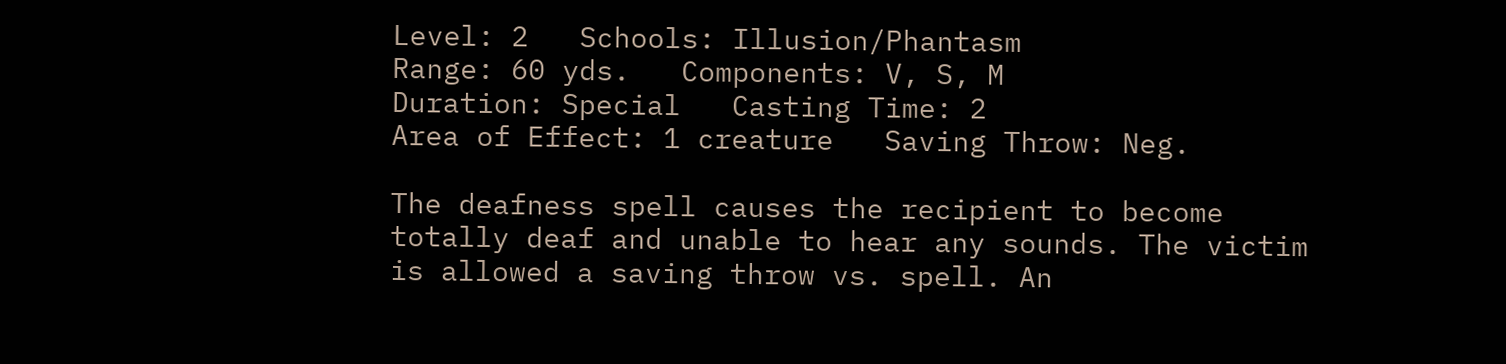Level: 2   Schools: Illusion/Phantasm
Range: 60 yds.   Components: V, S, M
Duration: Special   Casting Time: 2
Area of Effect: 1 creature   Saving Throw: Neg.

The deafness spell causes the recipient to become totally deaf and unable to hear any sounds. The victim is allowed a saving throw vs. spell. An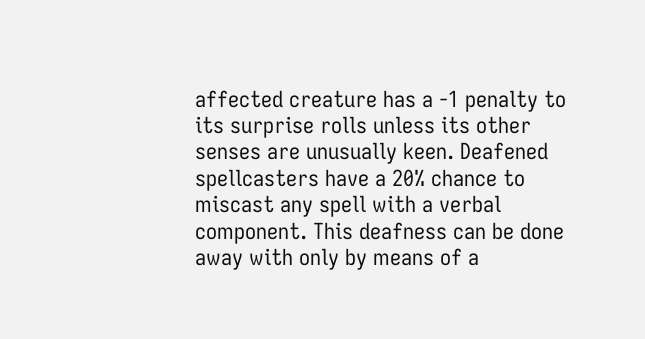affected creature has a -1 penalty to its surprise rolls unless its other senses are unusually keen. Deafened spellcasters have a 20% chance to miscast any spell with a verbal component. This deafness can be done away with only by means of a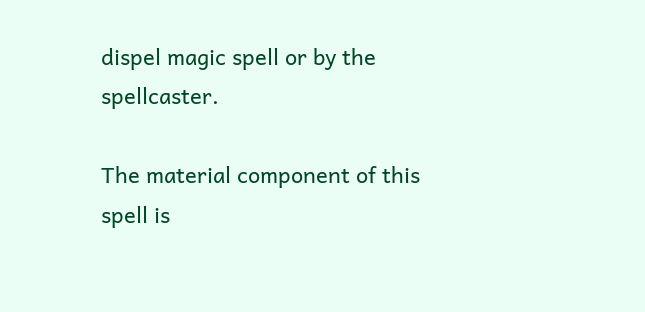dispel magic spell or by the spellcaster.

The material component of this spell is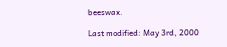beeswax.

Last modified: May 3rd, 2000